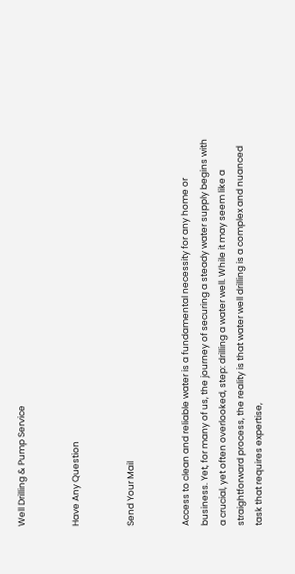Well Drilling & Pump Service


Have Any Question


Send Your Mail


Access to clean and reliable water is a fundamental necessity for any home or business. Yet, for many of us, the journey of securing a steady water supply begins with a crucial, yet often overlooked, step: drilling a water well. While it may seem like a straightforward process, the reality is that water well drilling is a complex and nuanced task that requires expertise,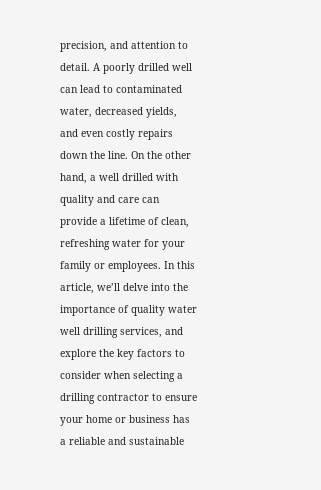precision, and attention to detail. A poorly drilled well can lead to contaminated water, decreased yields, and even costly repairs down the line. On the other hand, a well drilled with quality and care can provide a lifetime of clean, refreshing water for your family or employees. In this article, we’ll delve into the importance of quality water well drilling services, and explore the key factors to consider when selecting a drilling contractor to ensure your home or business has a reliable and sustainable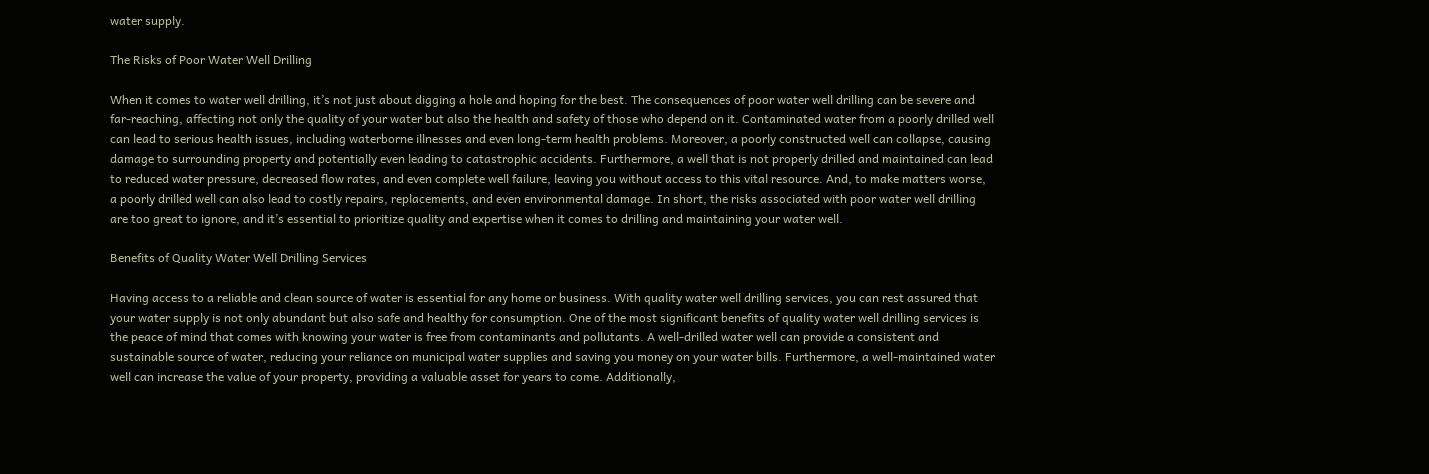water supply.

The Risks of Poor Water Well Drilling

When it comes to water well drilling, it’s not just about digging a hole and hoping for the best. The consequences of poor water well drilling can be severe and far-reaching, affecting not only the quality of your water but also the health and safety of those who depend on it. Contaminated water from a poorly drilled well can lead to serious health issues, including waterborne illnesses and even long-term health problems. Moreover, a poorly constructed well can collapse, causing damage to surrounding property and potentially even leading to catastrophic accidents. Furthermore, a well that is not properly drilled and maintained can lead to reduced water pressure, decreased flow rates, and even complete well failure, leaving you without access to this vital resource. And, to make matters worse, a poorly drilled well can also lead to costly repairs, replacements, and even environmental damage. In short, the risks associated with poor water well drilling are too great to ignore, and it’s essential to prioritize quality and expertise when it comes to drilling and maintaining your water well.

Benefits of Quality Water Well Drilling Services

Having access to a reliable and clean source of water is essential for any home or business. With quality water well drilling services, you can rest assured that your water supply is not only abundant but also safe and healthy for consumption. One of the most significant benefits of quality water well drilling services is the peace of mind that comes with knowing your water is free from contaminants and pollutants. A well-drilled water well can provide a consistent and sustainable source of water, reducing your reliance on municipal water supplies and saving you money on your water bills. Furthermore, a well-maintained water well can increase the value of your property, providing a valuable asset for years to come. Additionally,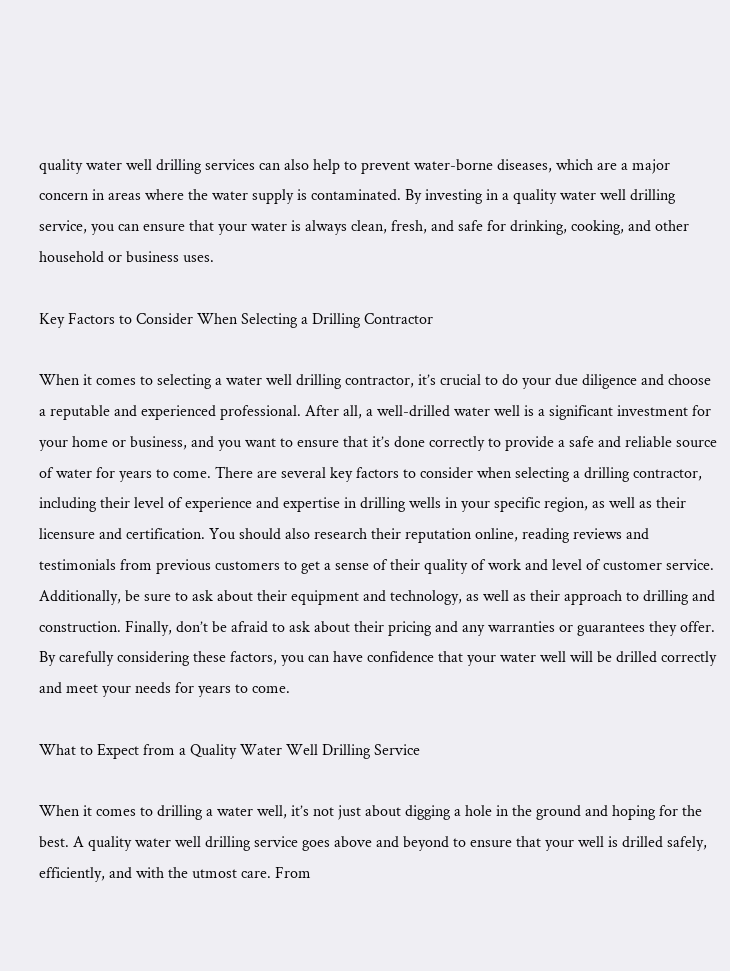quality water well drilling services can also help to prevent water-borne diseases, which are a major concern in areas where the water supply is contaminated. By investing in a quality water well drilling service, you can ensure that your water is always clean, fresh, and safe for drinking, cooking, and other household or business uses.

Key Factors to Consider When Selecting a Drilling Contractor

When it comes to selecting a water well drilling contractor, it’s crucial to do your due diligence and choose a reputable and experienced professional. After all, a well-drilled water well is a significant investment for your home or business, and you want to ensure that it’s done correctly to provide a safe and reliable source of water for years to come. There are several key factors to consider when selecting a drilling contractor, including their level of experience and expertise in drilling wells in your specific region, as well as their licensure and certification. You should also research their reputation online, reading reviews and testimonials from previous customers to get a sense of their quality of work and level of customer service. Additionally, be sure to ask about their equipment and technology, as well as their approach to drilling and construction. Finally, don’t be afraid to ask about their pricing and any warranties or guarantees they offer. By carefully considering these factors, you can have confidence that your water well will be drilled correctly and meet your needs for years to come.

What to Expect from a Quality Water Well Drilling Service

When it comes to drilling a water well, it’s not just about digging a hole in the ground and hoping for the best. A quality water well drilling service goes above and beyond to ensure that your well is drilled safely, efficiently, and with the utmost care. From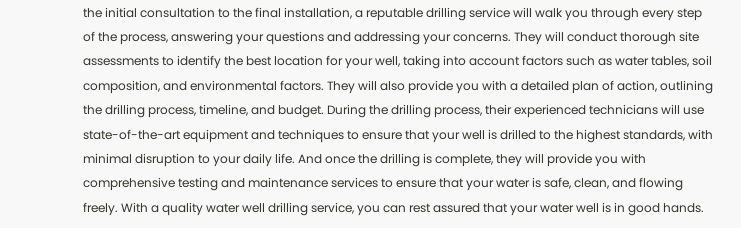the initial consultation to the final installation, a reputable drilling service will walk you through every step of the process, answering your questions and addressing your concerns. They will conduct thorough site assessments to identify the best location for your well, taking into account factors such as water tables, soil composition, and environmental factors. They will also provide you with a detailed plan of action, outlining the drilling process, timeline, and budget. During the drilling process, their experienced technicians will use state-of-the-art equipment and techniques to ensure that your well is drilled to the highest standards, with minimal disruption to your daily life. And once the drilling is complete, they will provide you with comprehensive testing and maintenance services to ensure that your water is safe, clean, and flowing freely. With a quality water well drilling service, you can rest assured that your water well is in good hands.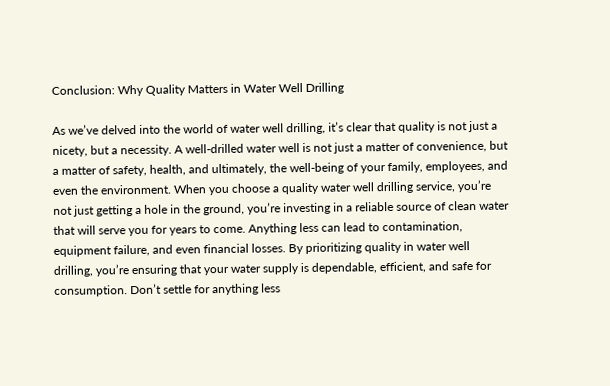Conclusion: Why Quality Matters in Water Well Drilling

As we’ve delved into the world of water well drilling, it’s clear that quality is not just a nicety, but a necessity. A well-drilled water well is not just a matter of convenience, but a matter of safety, health, and ultimately, the well-being of your family, employees, and even the environment. When you choose a quality water well drilling service, you’re not just getting a hole in the ground, you’re investing in a reliable source of clean water that will serve you for years to come. Anything less can lead to contamination, equipment failure, and even financial losses. By prioritizing quality in water well drilling, you’re ensuring that your water supply is dependable, efficient, and safe for consumption. Don’t settle for anything less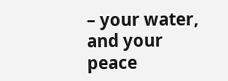– your water, and your peace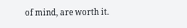of mind, are worth it.